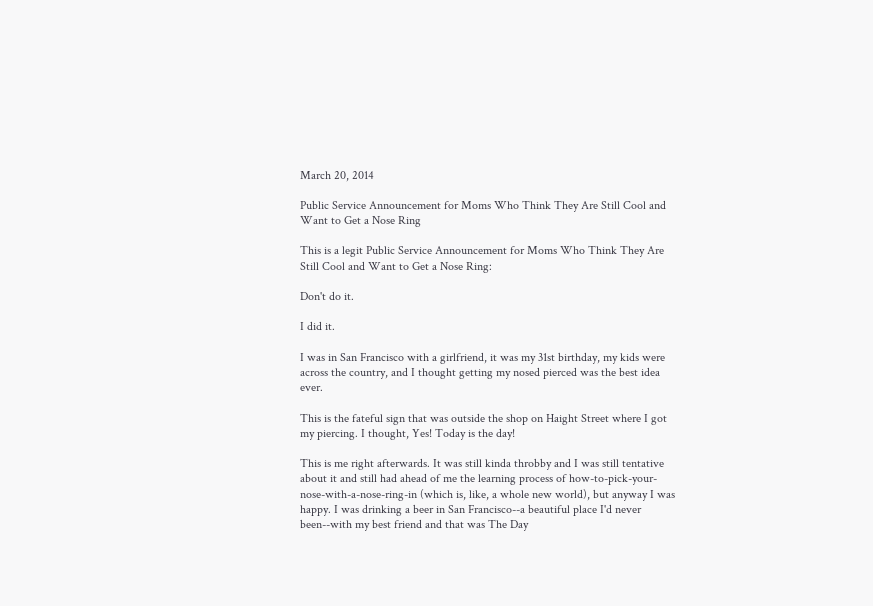March 20, 2014

Public Service Announcement for Moms Who Think They Are Still Cool and Want to Get a Nose Ring

This is a legit Public Service Announcement for Moms Who Think They Are Still Cool and Want to Get a Nose Ring:

Don't do it.

I did it.

I was in San Francisco with a girlfriend, it was my 31st birthday, my kids were across the country, and I thought getting my nosed pierced was the best idea ever.

This is the fateful sign that was outside the shop on Haight Street where I got my piercing. I thought, Yes! Today is the day!

This is me right afterwards. It was still kinda throbby and I was still tentative about it and still had ahead of me the learning process of how-to-pick-your-nose-with-a-nose-ring-in (which is, like, a whole new world), but anyway I was happy. I was drinking a beer in San Francisco--a beautiful place I'd never been--with my best friend and that was The Day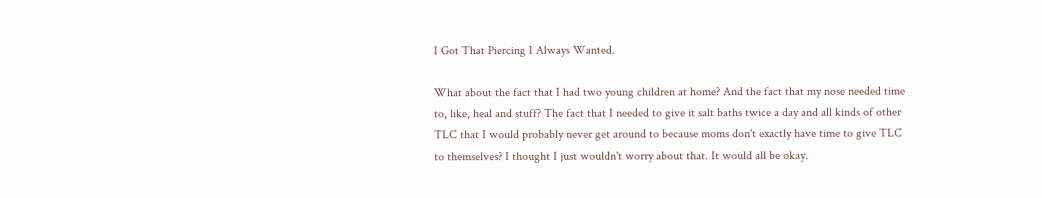I Got That Piercing I Always Wanted.

What about the fact that I had two young children at home? And the fact that my nose needed time to, like, heal and stuff? The fact that I needed to give it salt baths twice a day and all kinds of other TLC that I would probably never get around to because moms don't exactly have time to give TLC to themselves? I thought I just wouldn't worry about that. It would all be okay.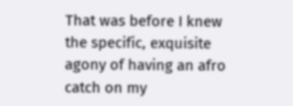That was before I knew the specific, exquisite agony of having an afro catch on my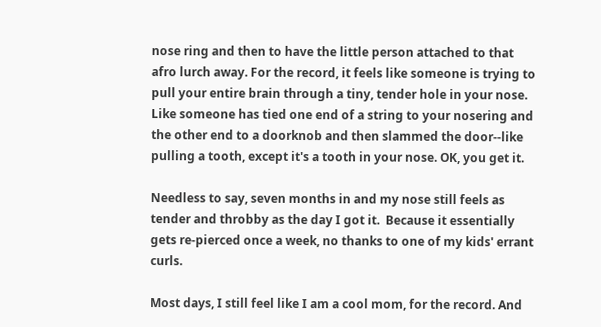nose ring and then to have the little person attached to that afro lurch away. For the record, it feels like someone is trying to pull your entire brain through a tiny, tender hole in your nose. Like someone has tied one end of a string to your nosering and the other end to a doorknob and then slammed the door--like pulling a tooth, except it's a tooth in your nose. OK, you get it.

Needless to say, seven months in and my nose still feels as tender and throbby as the day I got it.  Because it essentially gets re-pierced once a week, no thanks to one of my kids' errant curls.

Most days, I still feel like I am a cool mom, for the record. And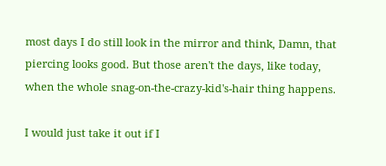most days I do still look in the mirror and think, Damn, that piercing looks good. But those aren't the days, like today, when the whole snag-on-the-crazy-kid's-hair thing happens.

I would just take it out if I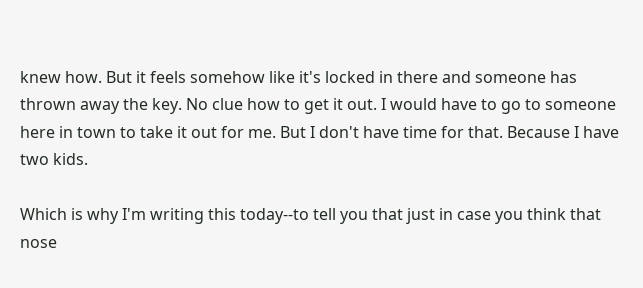knew how. But it feels somehow like it's locked in there and someone has thrown away the key. No clue how to get it out. I would have to go to someone here in town to take it out for me. But I don't have time for that. Because I have two kids.

Which is why I'm writing this today--to tell you that just in case you think that nose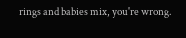rings and babies mix, you're wrong.